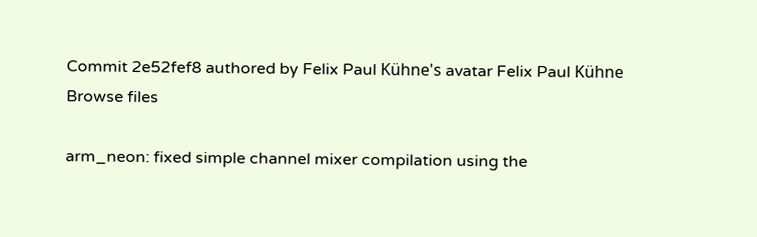Commit 2e52fef8 authored by Felix Paul Kühne's avatar Felix Paul Kühne
Browse files

arm_neon: fixed simple channel mixer compilation using the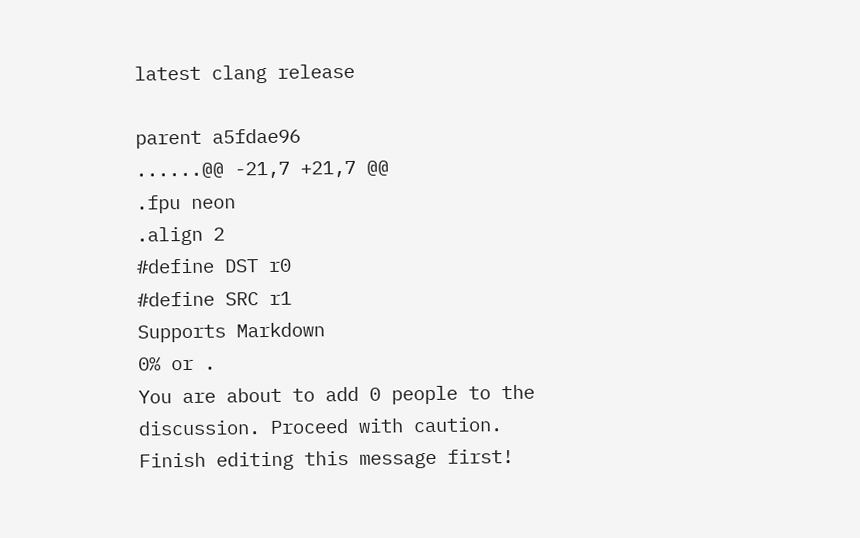latest clang release

parent a5fdae96
......@@ -21,7 +21,7 @@
.fpu neon
.align 2
#define DST r0
#define SRC r1
Supports Markdown
0% or .
You are about to add 0 people to the discussion. Proceed with caution.
Finish editing this message first!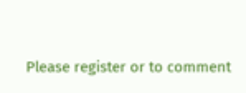Please register or to comment